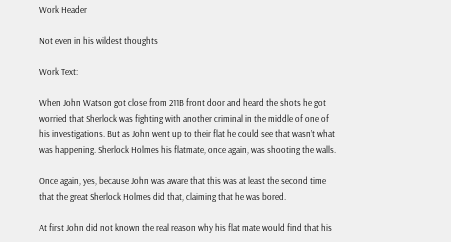Work Header

Not even in his wildest thoughts

Work Text:

When John Watson got close from 211B front door and heard the shots he got worried that Sherlock was fighting with another criminal in the middle of one of his investigations. But as John went up to their flat he could see that wasn’t what was happening. Sherlock Holmes his flatmate, once again, was shooting the walls.

Once again, yes, because John was aware that this was at least the second time that the great Sherlock Holmes did that, claiming that he was bored.

At first John did not known the real reason why his flat mate would find that his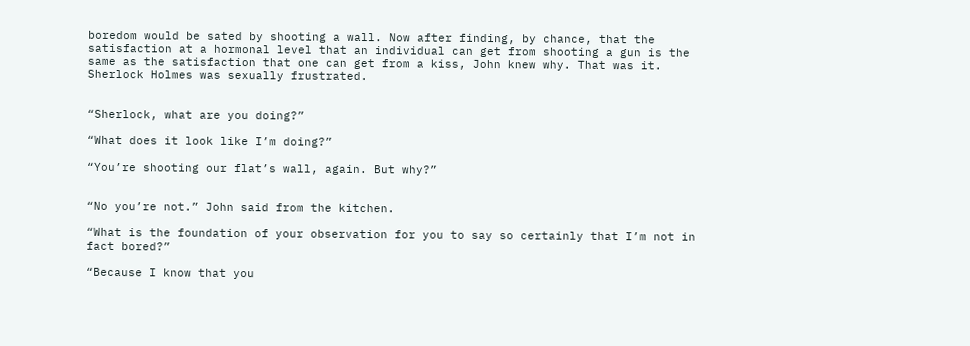boredom would be sated by shooting a wall. Now after finding, by chance, that the satisfaction at a hormonal level that an individual can get from shooting a gun is the same as the satisfaction that one can get from a kiss, John knew why. That was it. Sherlock Holmes was sexually frustrated.


“Sherlock, what are you doing?”

“What does it look like I’m doing?”

“You’re shooting our flat’s wall, again. But why?”


“No you’re not.” John said from the kitchen.

“What is the foundation of your observation for you to say so certainly that I’m not in fact bored?”

“Because I know that you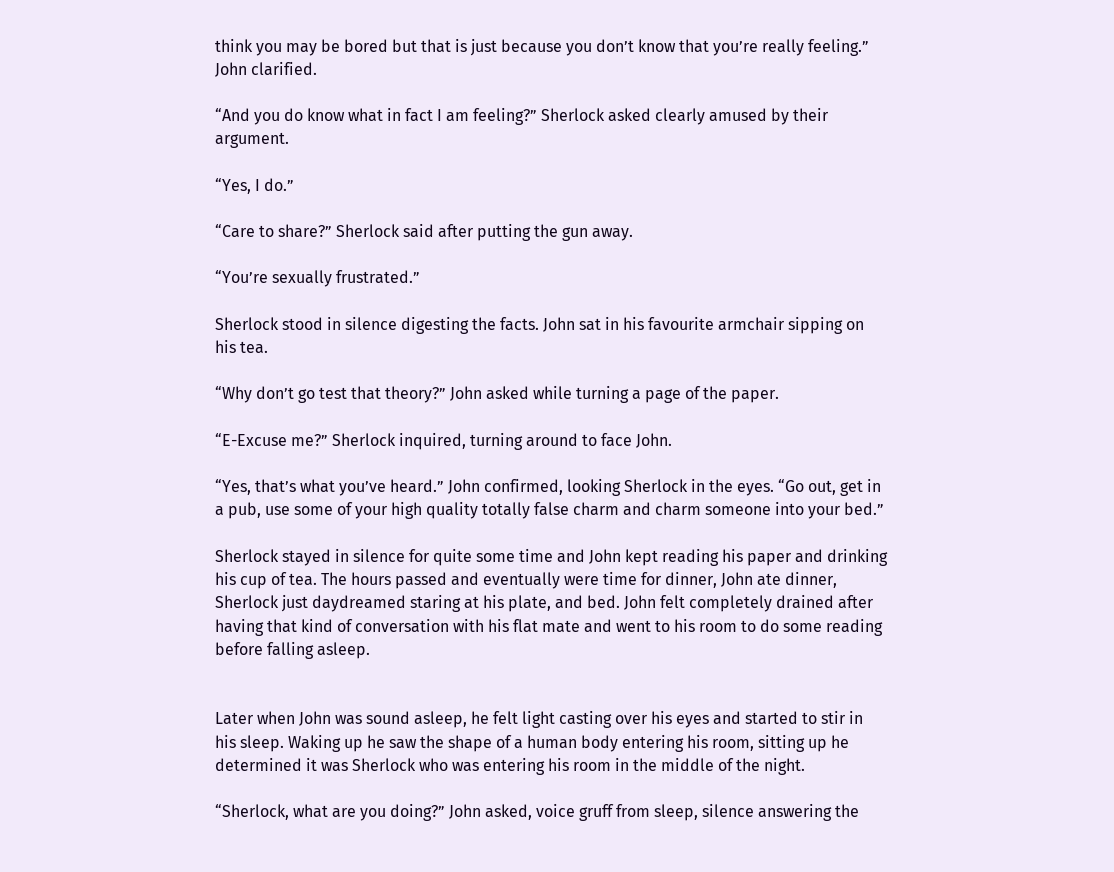think you may be bored but that is just because you don’t know that you’re really feeling.” John clarified.

“And you do know what in fact I am feeling?” Sherlock asked clearly amused by their argument.

“Yes, I do.”

“Care to share?” Sherlock said after putting the gun away.

“You’re sexually frustrated.”

Sherlock stood in silence digesting the facts. John sat in his favourite armchair sipping on his tea.

“Why don’t go test that theory?” John asked while turning a page of the paper.

“E-Excuse me?” Sherlock inquired, turning around to face John.

“Yes, that’s what you’ve heard.” John confirmed, looking Sherlock in the eyes. “Go out, get in a pub, use some of your high quality totally false charm and charm someone into your bed.”

Sherlock stayed in silence for quite some time and John kept reading his paper and drinking his cup of tea. The hours passed and eventually were time for dinner, John ate dinner, Sherlock just daydreamed staring at his plate, and bed. John felt completely drained after having that kind of conversation with his flat mate and went to his room to do some reading before falling asleep.


Later when John was sound asleep, he felt light casting over his eyes and started to stir in his sleep. Waking up he saw the shape of a human body entering his room, sitting up he determined it was Sherlock who was entering his room in the middle of the night.

“Sherlock, what are you doing?” John asked, voice gruff from sleep, silence answering the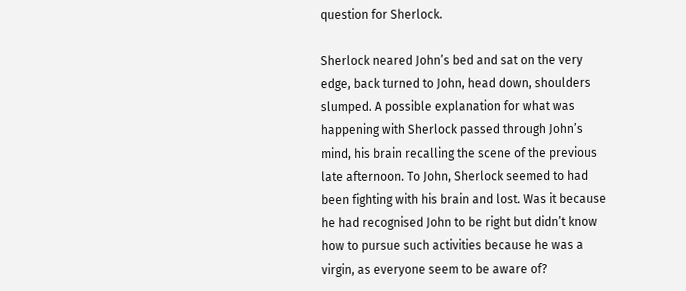question for Sherlock.

Sherlock neared John’s bed and sat on the very edge, back turned to John, head down, shoulders slumped. A possible explanation for what was happening with Sherlock passed through John’s mind, his brain recalling the scene of the previous late afternoon. To John, Sherlock seemed to had been fighting with his brain and lost. Was it because he had recognised John to be right but didn’t know how to pursue such activities because he was a virgin, as everyone seem to be aware of?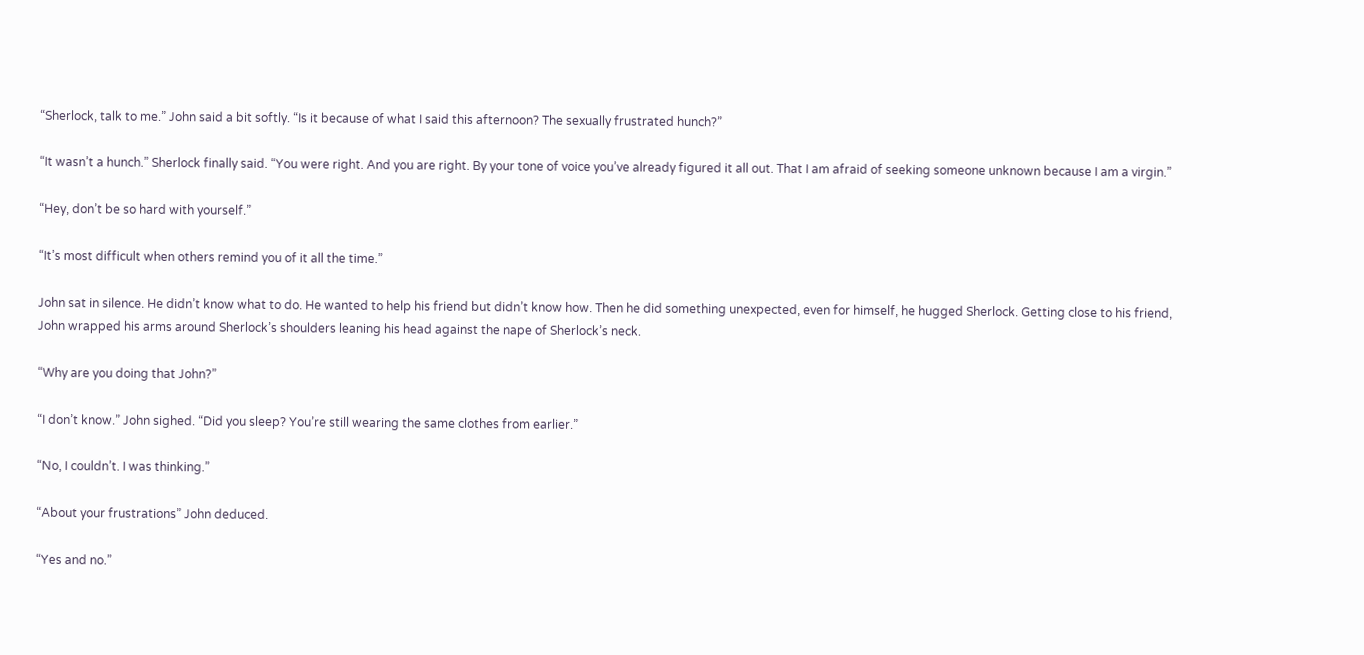“Sherlock, talk to me.” John said a bit softly. “Is it because of what I said this afternoon? The sexually frustrated hunch?”

“It wasn’t a hunch.” Sherlock finally said. “You were right. And you are right. By your tone of voice you’ve already figured it all out. That I am afraid of seeking someone unknown because I am a virgin.”

“Hey, don’t be so hard with yourself.”

“It’s most difficult when others remind you of it all the time.”

John sat in silence. He didn’t know what to do. He wanted to help his friend but didn’t know how. Then he did something unexpected, even for himself, he hugged Sherlock. Getting close to his friend, John wrapped his arms around Sherlock’s shoulders leaning his head against the nape of Sherlock’s neck.

“Why are you doing that John?”

“I don’t know.” John sighed. “Did you sleep? You’re still wearing the same clothes from earlier.”

“No, I couldn’t. I was thinking.”

“About your frustrations” John deduced.

“Yes and no.”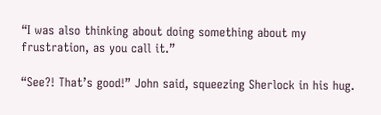“I was also thinking about doing something about my frustration, as you call it.”

“See?! That’s good!” John said, squeezing Sherlock in his hug.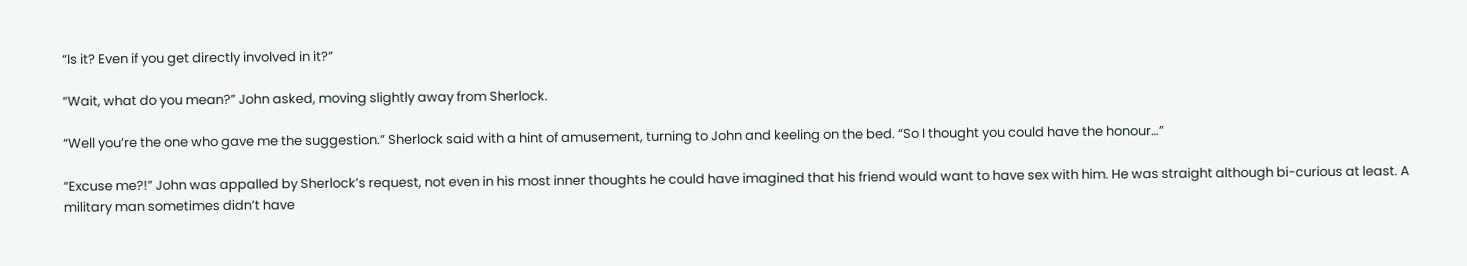“Is it? Even if you get directly involved in it?”

“Wait, what do you mean?” John asked, moving slightly away from Sherlock.

“Well you’re the one who gave me the suggestion.” Sherlock said with a hint of amusement, turning to John and keeling on the bed. “So I thought you could have the honour…”

“Excuse me?!” John was appalled by Sherlock’s request, not even in his most inner thoughts he could have imagined that his friend would want to have sex with him. He was straight although bi-curious at least. A military man sometimes didn’t have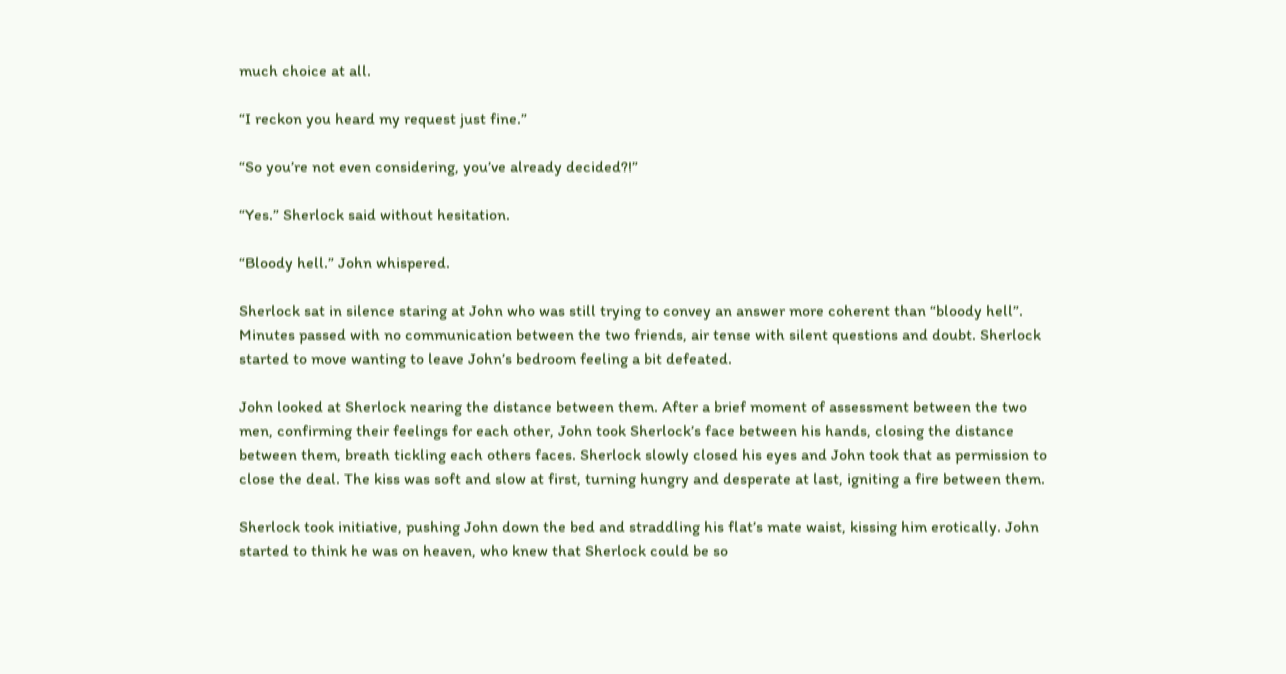much choice at all.

“I reckon you heard my request just fine.”

“So you’re not even considering, you’ve already decided?!”

“Yes.” Sherlock said without hesitation.

“Bloody hell.” John whispered.

Sherlock sat in silence staring at John who was still trying to convey an answer more coherent than “bloody hell”. Minutes passed with no communication between the two friends, air tense with silent questions and doubt. Sherlock started to move wanting to leave John’s bedroom feeling a bit defeated.

John looked at Sherlock nearing the distance between them. After a brief moment of assessment between the two men, confirming their feelings for each other, John took Sherlock’s face between his hands, closing the distance between them, breath tickling each others faces. Sherlock slowly closed his eyes and John took that as permission to close the deal. The kiss was soft and slow at first, turning hungry and desperate at last, igniting a fire between them.

Sherlock took initiative, pushing John down the bed and straddling his flat’s mate waist, kissing him erotically. John started to think he was on heaven, who knew that Sherlock could be so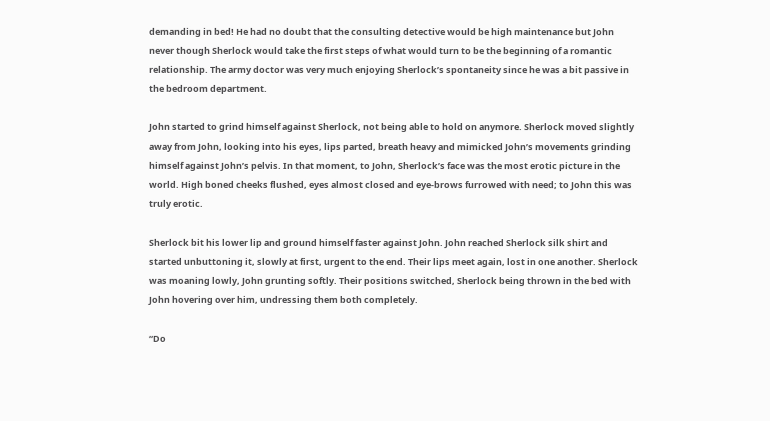demanding in bed! He had no doubt that the consulting detective would be high maintenance but John never though Sherlock would take the first steps of what would turn to be the beginning of a romantic relationship. The army doctor was very much enjoying Sherlock’s spontaneity since he was a bit passive in the bedroom department.

John started to grind himself against Sherlock, not being able to hold on anymore. Sherlock moved slightly away from John, looking into his eyes, lips parted, breath heavy and mimicked John’s movements grinding himself against John’s pelvis. In that moment, to John, Sherlock’s face was the most erotic picture in the world. High boned cheeks flushed, eyes almost closed and eye-brows furrowed with need; to John this was truly erotic.

Sherlock bit his lower lip and ground himself faster against John. John reached Sherlock silk shirt and started unbuttoning it, slowly at first, urgent to the end. Their lips meet again, lost in one another. Sherlock was moaning lowly, John grunting softly. Their positions switched, Sherlock being thrown in the bed with John hovering over him, undressing them both completely.

“Do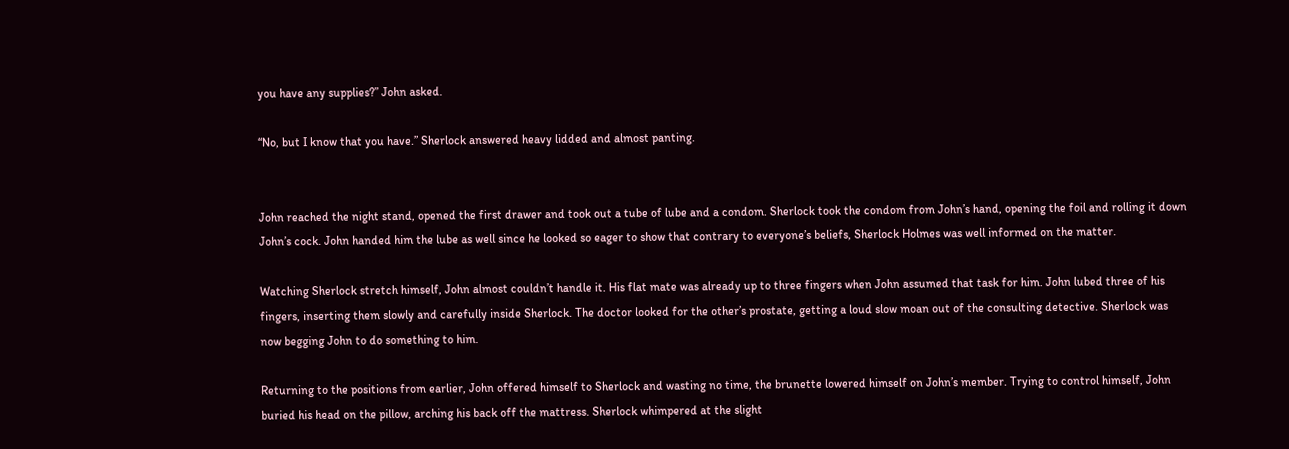you have any supplies?” John asked.

“No, but I know that you have.” Sherlock answered heavy lidded and almost panting.


John reached the night stand, opened the first drawer and took out a tube of lube and a condom. Sherlock took the condom from John’s hand, opening the foil and rolling it down John’s cock. John handed him the lube as well since he looked so eager to show that contrary to everyone’s beliefs, Sherlock Holmes was well informed on the matter.

Watching Sherlock stretch himself, John almost couldn’t handle it. His flat mate was already up to three fingers when John assumed that task for him. John lubed three of his fingers, inserting them slowly and carefully inside Sherlock. The doctor looked for the other’s prostate, getting a loud slow moan out of the consulting detective. Sherlock was now begging John to do something to him.

Returning to the positions from earlier, John offered himself to Sherlock and wasting no time, the brunette lowered himself on John’s member. Trying to control himself, John buried his head on the pillow, arching his back off the mattress. Sherlock whimpered at the slight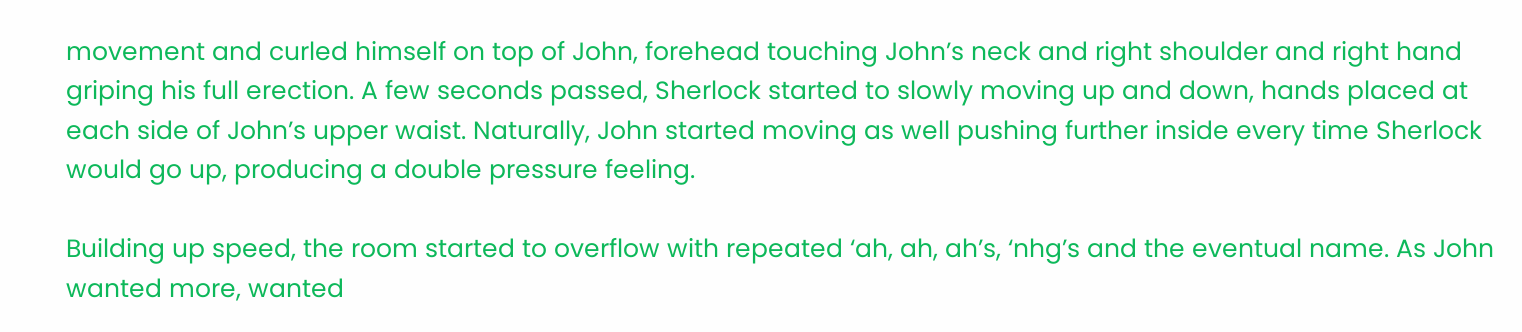movement and curled himself on top of John, forehead touching John’s neck and right shoulder and right hand griping his full erection. A few seconds passed, Sherlock started to slowly moving up and down, hands placed at each side of John’s upper waist. Naturally, John started moving as well pushing further inside every time Sherlock would go up, producing a double pressure feeling.

Building up speed, the room started to overflow with repeated ‘ah, ah, ah’s, ‘nhg’s and the eventual name. As John wanted more, wanted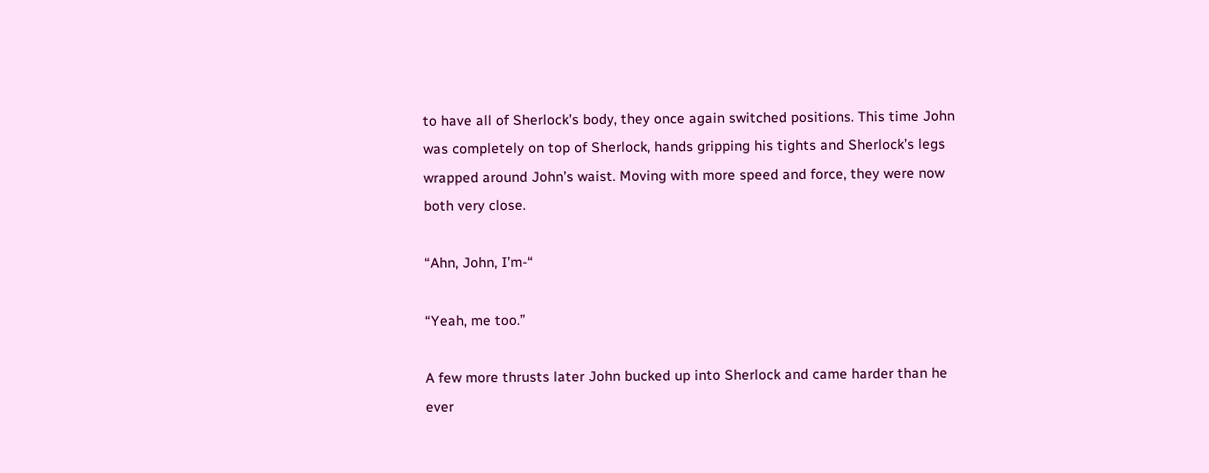to have all of Sherlock’s body, they once again switched positions. This time John was completely on top of Sherlock, hands gripping his tights and Sherlock’s legs wrapped around John’s waist. Moving with more speed and force, they were now both very close.

“Ahn, John, I’m-“

“Yeah, me too.”

A few more thrusts later John bucked up into Sherlock and came harder than he ever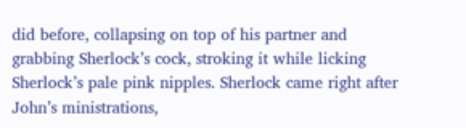did before, collapsing on top of his partner and grabbing Sherlock’s cock, stroking it while licking Sherlock’s pale pink nipples. Sherlock came right after John’s ministrations,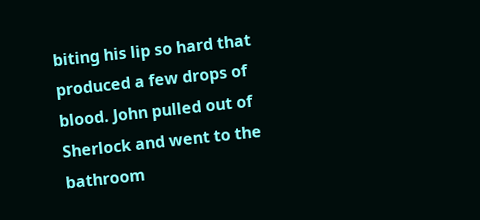biting his lip so hard that produced a few drops of blood. John pulled out of Sherlock and went to the bathroom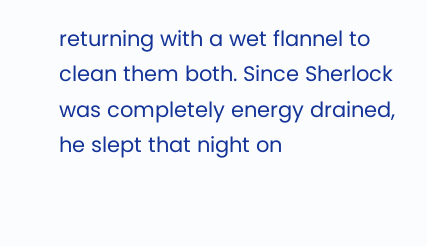returning with a wet flannel to clean them both. Since Sherlock was completely energy drained, he slept that night on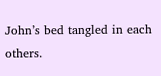John’s bed tangled in each others.